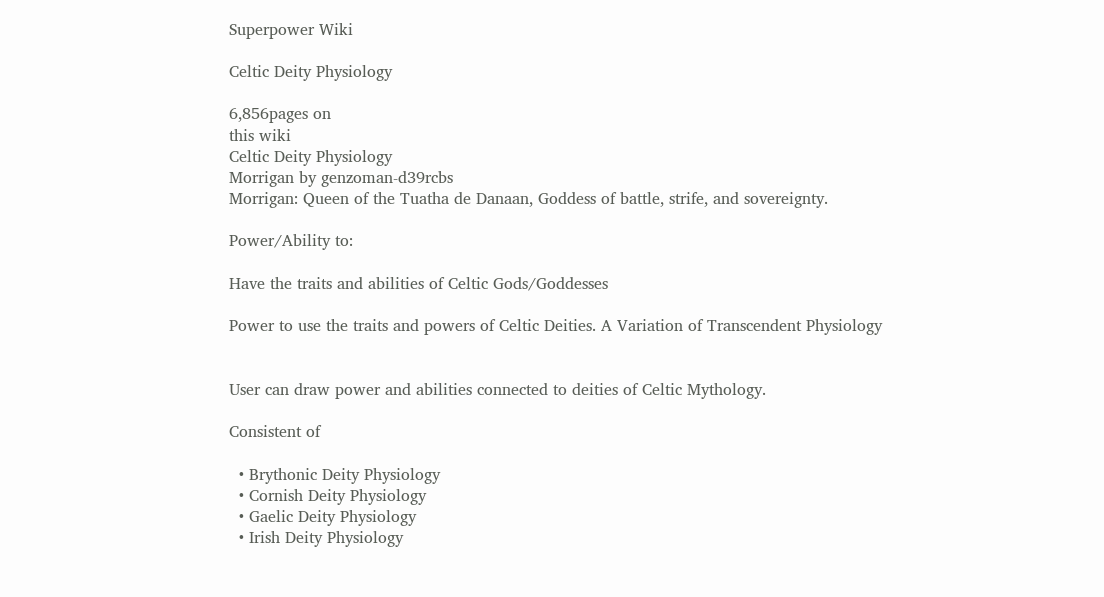Superpower Wiki

Celtic Deity Physiology

6,856pages on
this wiki
Celtic Deity Physiology
Morrigan by genzoman-d39rcbs
Morrigan: Queen of the Tuatha de Danaan, Goddess of battle, strife, and sovereignty.

Power/Ability to:

Have the traits and abilities of Celtic Gods/Goddesses

Power to use the traits and powers of Celtic Deities. A Variation of Transcendent Physiology


User can draw power and abilities connected to deities of Celtic Mythology.

Consistent of

  • Brythonic Deity Physiology
  • Cornish Deity Physiology
  • Gaelic Deity Physiology
  • Irish Deity Physiology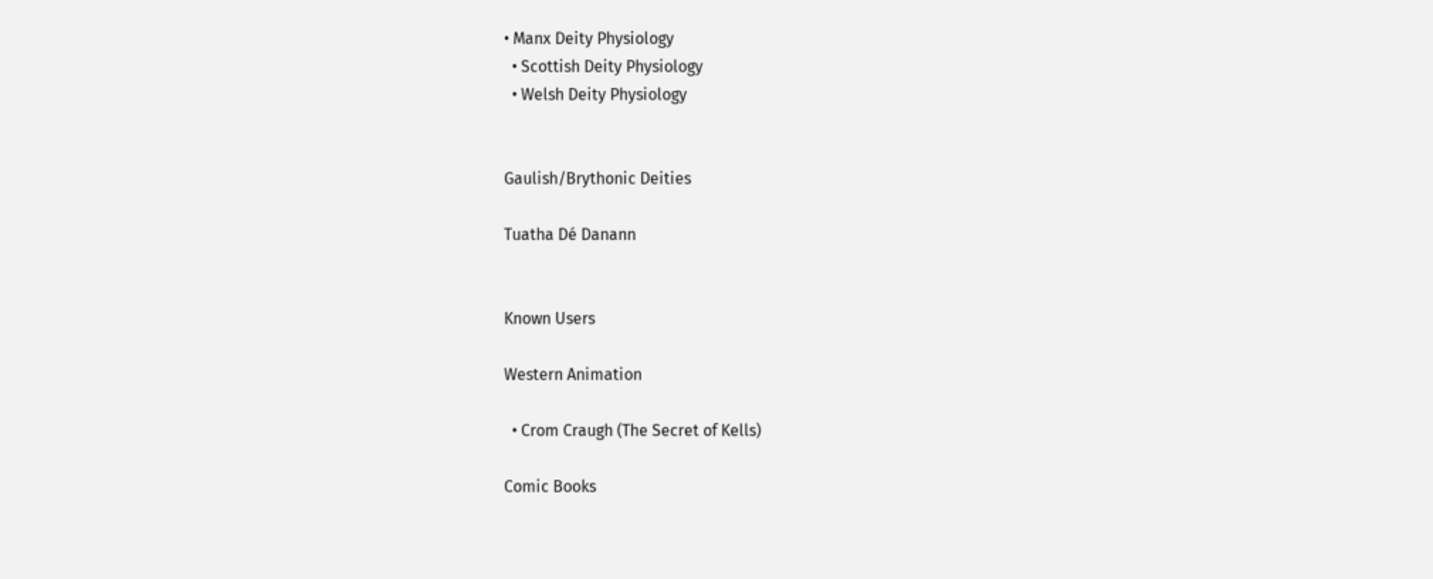• Manx Deity Physiology
  • Scottish Deity Physiology
  • Welsh Deity Physiology


Gaulish/Brythonic Deities

Tuatha Dé Danann


Known Users

Western Animation

  • Crom Craugh (The Secret of Kells)

Comic Books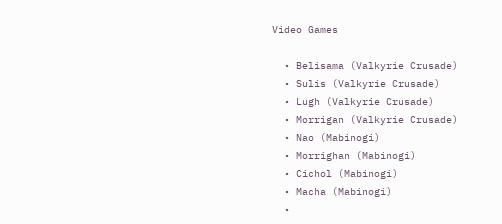Video Games

  • Belisama (Valkyrie Crusade)
  • Sulis (Valkyrie Crusade)
  • Lugh (Valkyrie Crusade)
  • Morrigan (Valkyrie Crusade)
  • Nao (Mabinogi)
  • Morrighan (Mabinogi)
  • Cichol (Mabinogi)
  • Macha (Mabinogi)
  •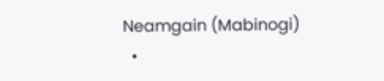Neamgain (Mabinogi)
  •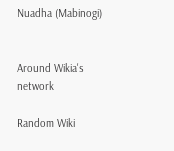Nuadha (Mabinogi)


Around Wikia's network

Random Wiki